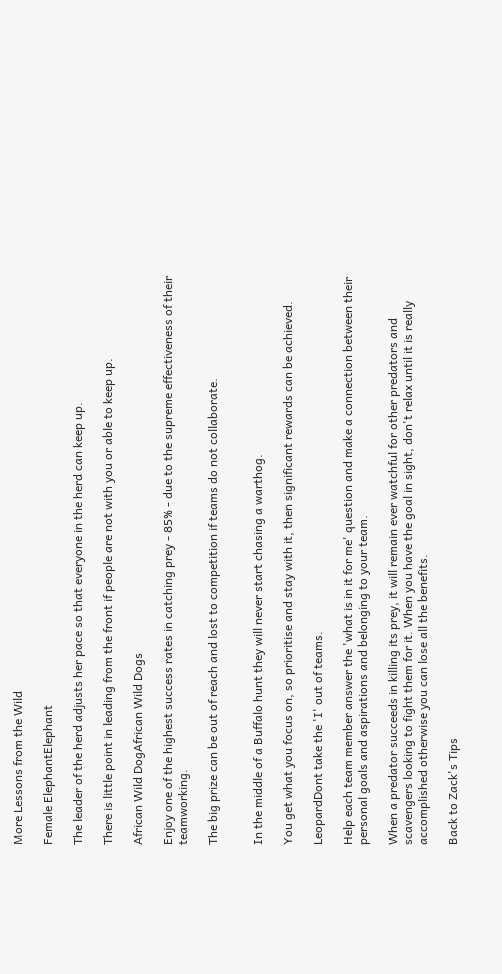More Lessons from the Wild

Female ElephantElephant

The leader of the herd adjusts her pace so that everyone in the herd can keep up.

There is little point in leading from the front if people are not with you or able to keep up.

African Wild DogAfrican Wild Dogs

Enjoy one of the highest success rates in catching prey - 85% - due to the supreme effectiveness of their teamworking.

The big prize can be out of reach and lost to competition if teams do not collaborate.


In the middle of a Buffalo hunt they will never start chasing a warthog.

You get what you focus on, so prioritise and stay with it, then significant rewards can be achieved.

LeopardDont take the 'I' out of teams.

Help each team member answer the 'what is in it for me' question and make a connection between their personal goals and aspirations and belonging to your team.

When a predator succeeds in killing its prey, it will remain ever watchful for other predators and scavengers looking to fight them for it. When you have the goal in sight, don't relax until it is really accomplished otherwise you can lose all the benefits.

Back to Zack's Tips